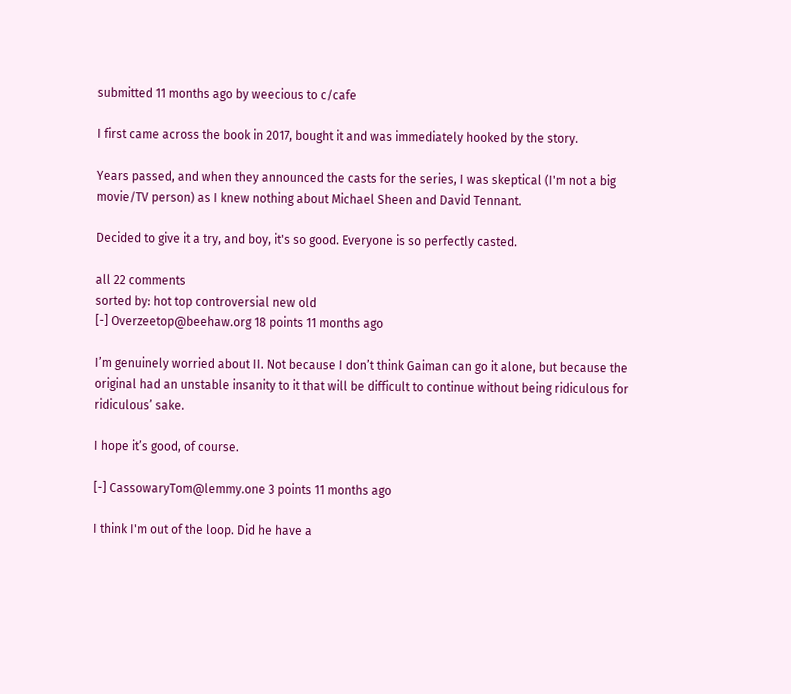submitted 11 months ago by weecious to c/cafe

I first came across the book in 2017, bought it and was immediately hooked by the story.

Years passed, and when they announced the casts for the series, I was skeptical (I'm not a big movie/TV person) as I knew nothing about Michael Sheen and David Tennant.

Decided to give it a try, and boy, it's so good. Everyone is so perfectly casted.

all 22 comments
sorted by: hot top controversial new old
[-] Overzeetop@beehaw.org 18 points 11 months ago

I’m genuinely worried about II. Not because I don’t think Gaiman can go it alone, but because the original had an unstable insanity to it that will be difficult to continue without being ridiculous for ridiculous’ sake.

I hope it’s good, of course.

[-] CassowaryTom@lemmy.one 3 points 11 months ago

I think I'm out of the loop. Did he have a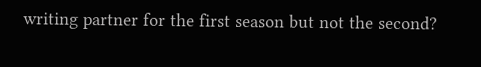writing partner for the first season but not the second?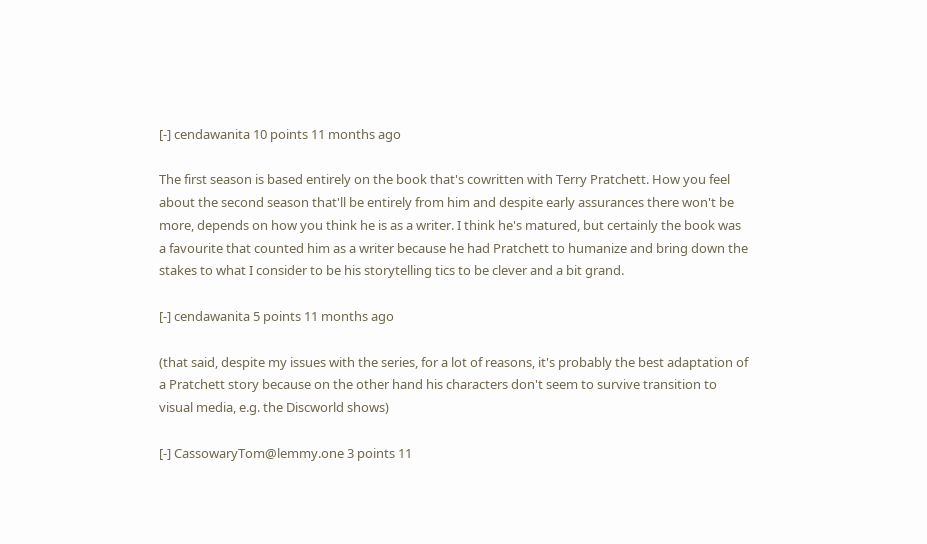[-] cendawanita 10 points 11 months ago

The first season is based entirely on the book that's cowritten with Terry Pratchett. How you feel about the second season that'll be entirely from him and despite early assurances there won't be more, depends on how you think he is as a writer. I think he's matured, but certainly the book was a favourite that counted him as a writer because he had Pratchett to humanize and bring down the stakes to what I consider to be his storytelling tics to be clever and a bit grand.

[-] cendawanita 5 points 11 months ago

(that said, despite my issues with the series, for a lot of reasons, it's probably the best adaptation of a Pratchett story because on the other hand his characters don't seem to survive transition to visual media, e.g. the Discworld shows)

[-] CassowaryTom@lemmy.one 3 points 11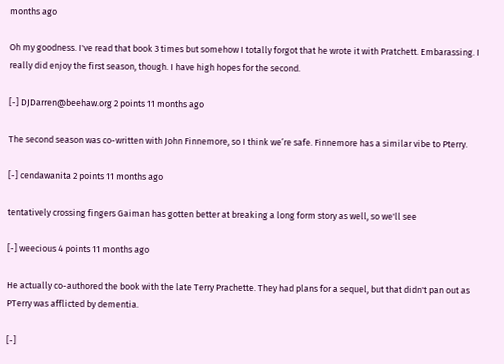months ago

Oh my goodness. I've read that book 3 times but somehow I totally forgot that he wrote it with Pratchett. Embarassing. I really did enjoy the first season, though. I have high hopes for the second.

[-] DJDarren@beehaw.org 2 points 11 months ago

The second season was co-written with John Finnemore, so I think we’re safe. Finnemore has a similar vibe to Pterry.

[-] cendawanita 2 points 11 months ago

tentatively crossing fingers Gaiman has gotten better at breaking a long form story as well, so we'll see

[-] weecious 4 points 11 months ago

He actually co-authored the book with the late Terry Prachette. They had plans for a sequel, but that didn't pan out as PTerry was afflicted by dementia.

[-]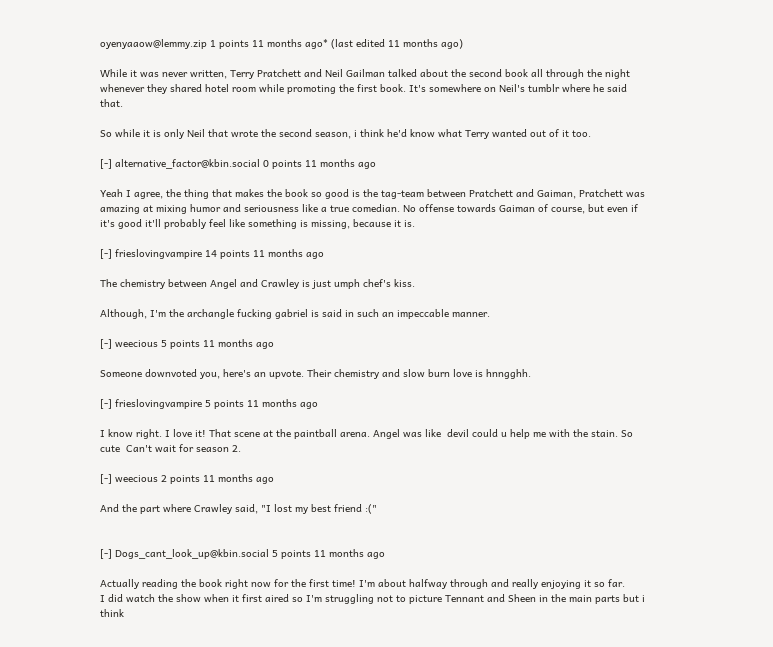oyenyaaow@lemmy.zip 1 points 11 months ago* (last edited 11 months ago)

While it was never written, Terry Pratchett and Neil Gailman talked about the second book all through the night whenever they shared hotel room while promoting the first book. It's somewhere on Neil's tumblr where he said that.

So while it is only Neil that wrote the second season, i think he'd know what Terry wanted out of it too.

[-] alternative_factor@kbin.social 0 points 11 months ago

Yeah I agree, the thing that makes the book so good is the tag-team between Pratchett and Gaiman, Pratchett was amazing at mixing humor and seriousness like a true comedian. No offense towards Gaiman of course, but even if it's good it'll probably feel like something is missing, because it is.

[-] frieslovingvampire 14 points 11 months ago

The chemistry between Angel and Crawley is just umph chef's kiss.

Although, I'm the archangle fucking gabriel is said in such an impeccable manner.

[-] weecious 5 points 11 months ago

Someone downvoted you, here's an upvote. Their chemistry and slow burn love is hnngghh.

[-] frieslovingvampire 5 points 11 months ago

I know right. I love it! That scene at the paintball arena. Angel was like  devil could u help me with the stain. So cute  Can't wait for season 2.

[-] weecious 2 points 11 months ago

And the part where Crawley said, "I lost my best friend :("


[-] Dogs_cant_look_up@kbin.social 5 points 11 months ago

Actually reading the book right now for the first time! I'm about halfway through and really enjoying it so far.
I did watch the show when it first aired so I'm struggling not to picture Tennant and Sheen in the main parts but i think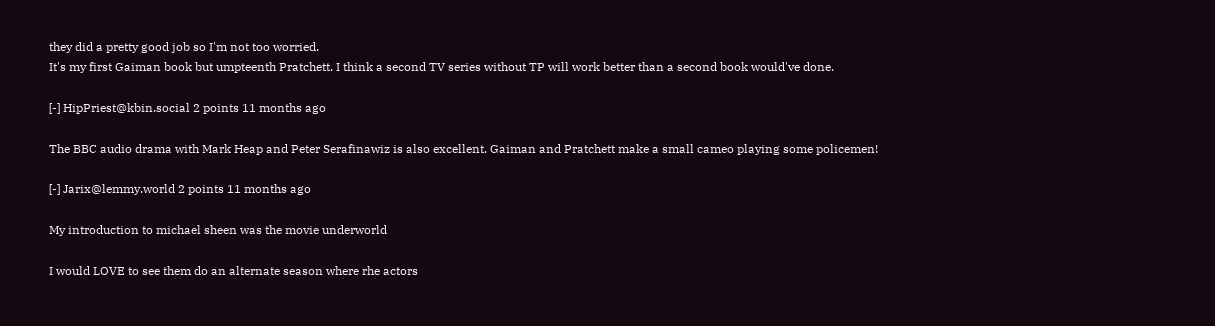they did a pretty good job so I'm not too worried.
It's my first Gaiman book but umpteenth Pratchett. I think a second TV series without TP will work better than a second book would've done.

[-] HipPriest@kbin.social 2 points 11 months ago

The BBC audio drama with Mark Heap and Peter Serafinawiz is also excellent. Gaiman and Pratchett make a small cameo playing some policemen!

[-] Jarix@lemmy.world 2 points 11 months ago

My introduction to michael sheen was the movie underworld

I would LOVE to see them do an alternate season where rhe actors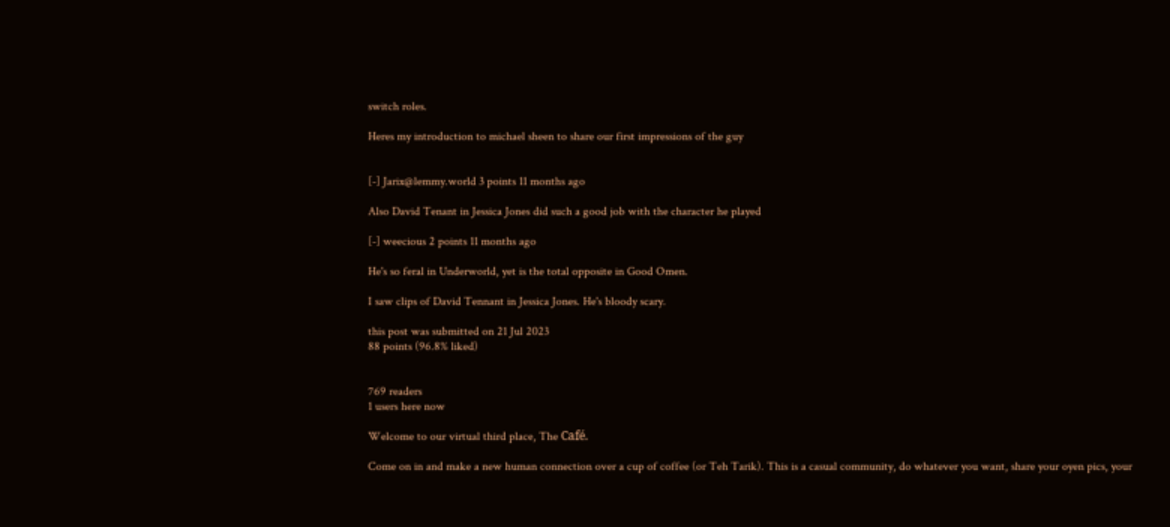switch roles.

Heres my introduction to michael sheen to share our first impressions of the guy


[-] Jarix@lemmy.world 3 points 11 months ago

Also David Tenant in Jessica Jones did such a good job with the character he played

[-] weecious 2 points 11 months ago

He's so feral in Underworld, yet is the total opposite in Good Omen.

I saw clips of David Tennant in Jessica Jones. He's bloody scary.

this post was submitted on 21 Jul 2023
88 points (96.8% liked)


769 readers
1 users here now

Welcome to our virtual third place, The Café.

Come on in and make a new human connection over a cup of coffee (or Teh Tarik). This is a casual community, do whatever you want, share your oyen pics, your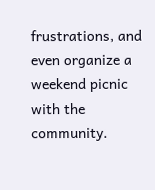frustrations, and even organize a weekend picnic with the community.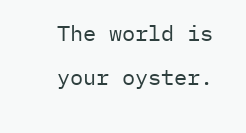The world is your oyster.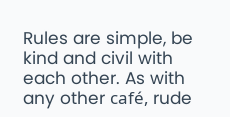Rules are simple, be kind and civil with each other. As with any other café, rude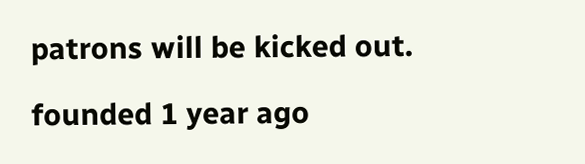patrons will be kicked out.

founded 1 year ago